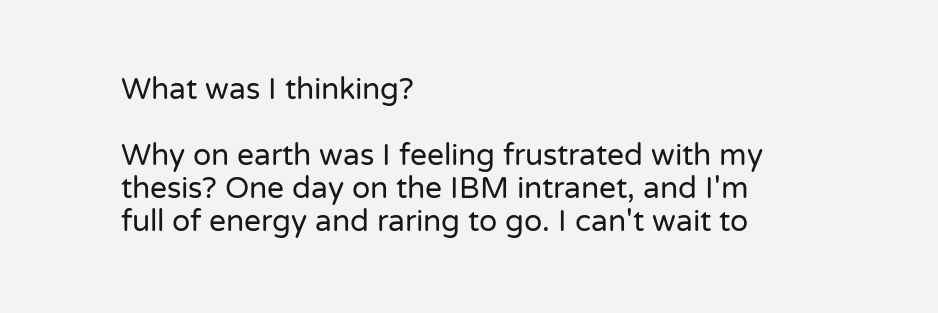What was I thinking?

Why on earth was I feeling frustrated with my thesis? One day on the IBM intranet, and I'm full of energy and raring to go. I can't wait to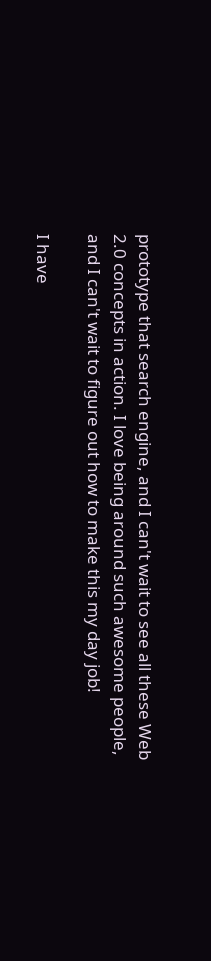prototype that search engine, and I can't wait to see all these Web 2.0 concepts in action. I love being around such awesome people, and I can't wait to figure out how to make this my day job!

I have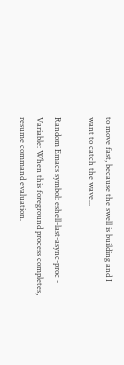to move fast, because the swell is building and I want to catch the wave...

Random Emacs symbol: eshell-last-async-proc - Variable: When this foreground process completes, resume command evaluation.